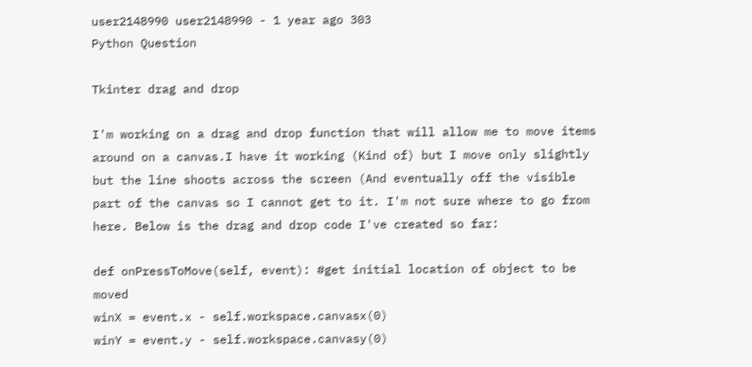user2148990 user2148990 - 1 year ago 303
Python Question

Tkinter drag and drop

I'm working on a drag and drop function that will allow me to move items around on a canvas.I have it working (Kind of) but I move only slightly but the line shoots across the screen (And eventually off the visible part of the canvas so I cannot get to it. I'm not sure where to go from here. Below is the drag and drop code I've created so far:

def onPressToMove(self, event): #get initial location of object to be moved
winX = event.x - self.workspace.canvasx(0)
winY = event.y - self.workspace.canvasy(0)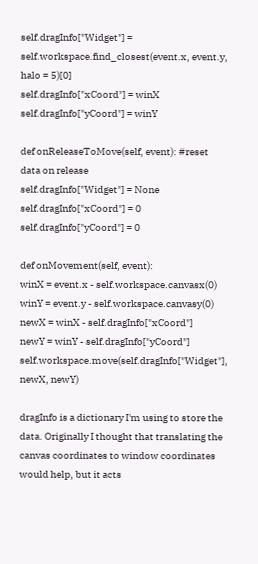self.dragInfo["Widget"] = self.workspace.find_closest(event.x, event.y, halo = 5)[0]
self.dragInfo["xCoord"] = winX
self.dragInfo["yCoord"] = winY

def onReleaseToMove(self, event): #reset data on release
self.dragInfo["Widget"] = None
self.dragInfo["xCoord"] = 0
self.dragInfo["yCoord"] = 0

def onMovement(self, event):
winX = event.x - self.workspace.canvasx(0)
winY = event.y - self.workspace.canvasy(0)
newX = winX - self.dragInfo["xCoord"]
newY = winY - self.dragInfo["yCoord"]
self.workspace.move(self.dragInfo["Widget"], newX, newY)

dragInfo is a dictionary I'm using to store the data. Originally I thought that translating the canvas coordinates to window coordinates would help, but it acts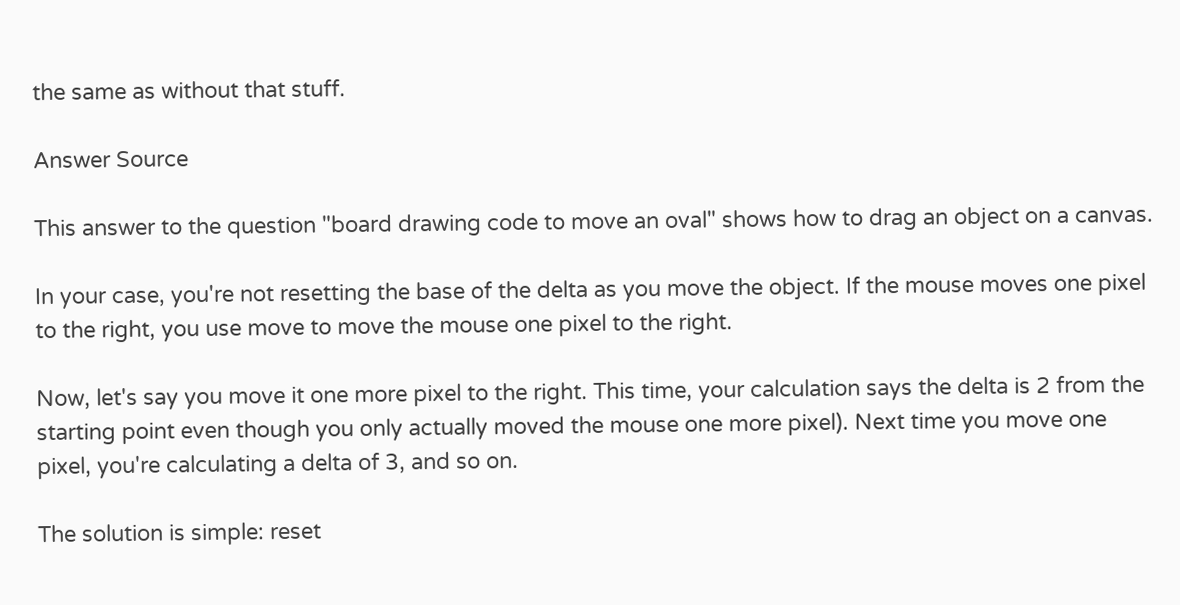the same as without that stuff.

Answer Source

This answer to the question "board drawing code to move an oval" shows how to drag an object on a canvas.

In your case, you're not resetting the base of the delta as you move the object. If the mouse moves one pixel to the right, you use move to move the mouse one pixel to the right.

Now, let's say you move it one more pixel to the right. This time, your calculation says the delta is 2 from the starting point even though you only actually moved the mouse one more pixel). Next time you move one pixel, you're calculating a delta of 3, and so on.

The solution is simple: reset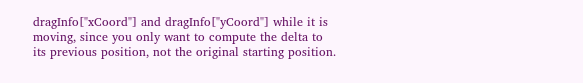dragInfo["xCoord"] and dragInfo["yCoord"] while it is moving, since you only want to compute the delta to its previous position, not the original starting position.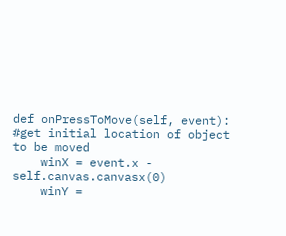def onPressToMove(self, event): #get initial location of object to be moved
    winX = event.x - self.canvas.canvasx(0)
    winY =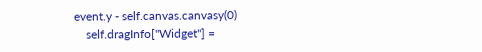event.y - self.canvas.canvasy(0)
    self.dragInfo["Widget"] =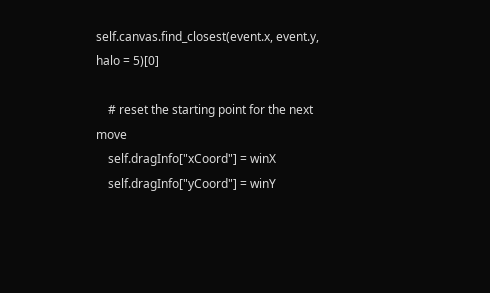self.canvas.find_closest(event.x, event.y, halo = 5)[0]

    # reset the starting point for the next move
    self.dragInfo["xCoord"] = winX
    self.dragInfo["yCoord"] = winY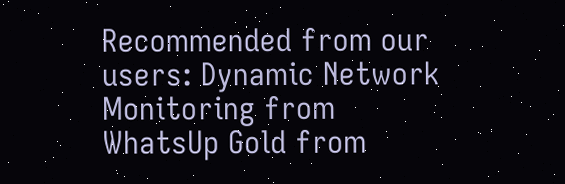Recommended from our users: Dynamic Network Monitoring from WhatsUp Gold from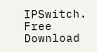IPSwitch. Free Download